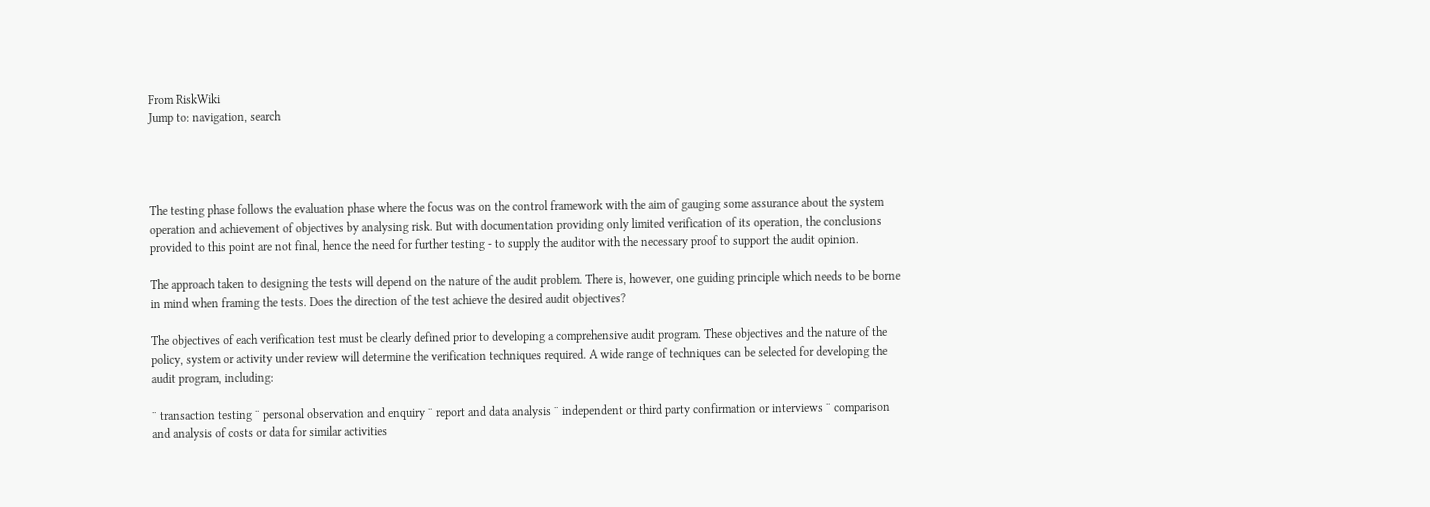From RiskWiki
Jump to: navigation, search




The testing phase follows the evaluation phase where the focus was on the control framework with the aim of gauging some assurance about the system operation and achievement of objectives by analysing risk. But with documentation providing only limited verification of its operation, the conclusions provided to this point are not final, hence the need for further testing - to supply the auditor with the necessary proof to support the audit opinion.

The approach taken to designing the tests will depend on the nature of the audit problem. There is, however, one guiding principle which needs to be borne in mind when framing the tests. Does the direction of the test achieve the desired audit objectives?

The objectives of each verification test must be clearly defined prior to developing a comprehensive audit program. These objectives and the nature of the policy, system or activity under review will determine the verification techniques required. A wide range of techniques can be selected for developing the audit program, including:

¨ transaction testing ¨ personal observation and enquiry ¨ report and data analysis ¨ independent or third party confirmation or interviews ¨ comparison and analysis of costs or data for similar activities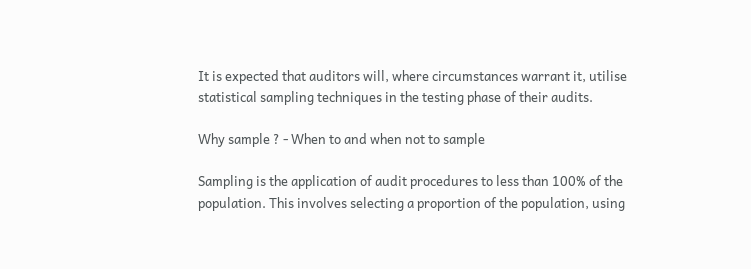It is expected that auditors will, where circumstances warrant it, utilise statistical sampling techniques in the testing phase of their audits.

Why sample ? - When to and when not to sample

Sampling is the application of audit procedures to less than 100% of the population. This involves selecting a proportion of the population, using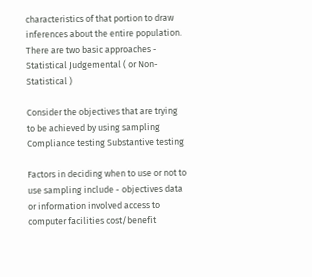characteristics of that portion to draw inferences about the entire population. There are two basic approaches - Statistical Judgemental ( or Non-Statistical )

Consider the objectives that are trying to be achieved by using sampling Compliance testing Substantive testing

Factors in deciding when to use or not to use sampling include - objectives data or information involved access to computer facilities cost/benefit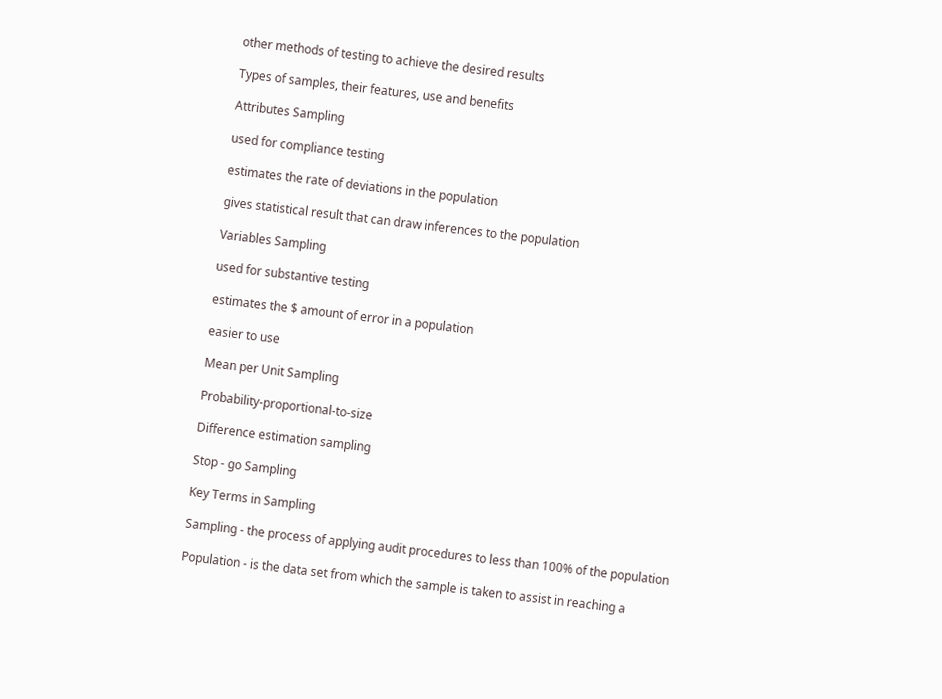other methods of testing to achieve the desired results

Types of samples, their features, use and benefits

Attributes Sampling

used for compliance testing

estimates the rate of deviations in the population

gives statistical result that can draw inferences to the population

Variables Sampling

used for substantive testing

estimates the $ amount of error in a population

easier to use

Mean per Unit Sampling

Probability-proportional-to-size

Difference estimation sampling

Stop - go Sampling

Key Terms in Sampling

Sampling - the process of applying audit procedures to less than 100% of the population

Population - is the data set from which the sample is taken to assist in reaching a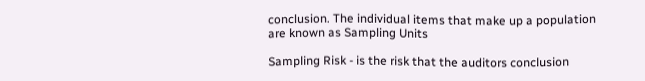conclusion. The individual items that make up a population are known as Sampling Units

Sampling Risk - is the risk that the auditors conclusion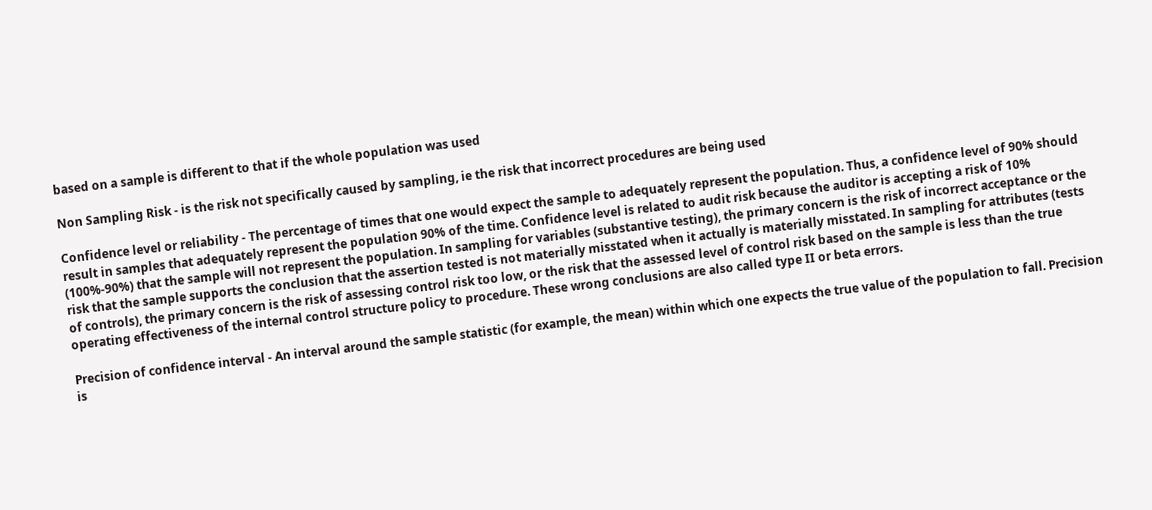based on a sample is different to that if the whole population was used

Non Sampling Risk - is the risk not specifically caused by sampling, ie the risk that incorrect procedures are being used

Confidence level or reliability - The percentage of times that one would expect the sample to adequately represent the population. Thus, a confidence level of 90% should result in samples that adequately represent the population 90% of the time. Confidence level is related to audit risk because the auditor is accepting a risk of 10% (100%-90%) that the sample will not represent the population. In sampling for variables (substantive testing), the primary concern is the risk of incorrect acceptance or the risk that the sample supports the conclusion that the assertion tested is not materially misstated when it actually is materially misstated. In sampling for attributes (tests of controls), the primary concern is the risk of assessing control risk too low, or the risk that the assessed level of control risk based on the sample is less than the true operating effectiveness of the internal control structure policy to procedure. These wrong conclusions are also called type II or beta errors.

Precision of confidence interval - An interval around the sample statistic (for example, the mean) within which one expects the true value of the population to fall. Precision is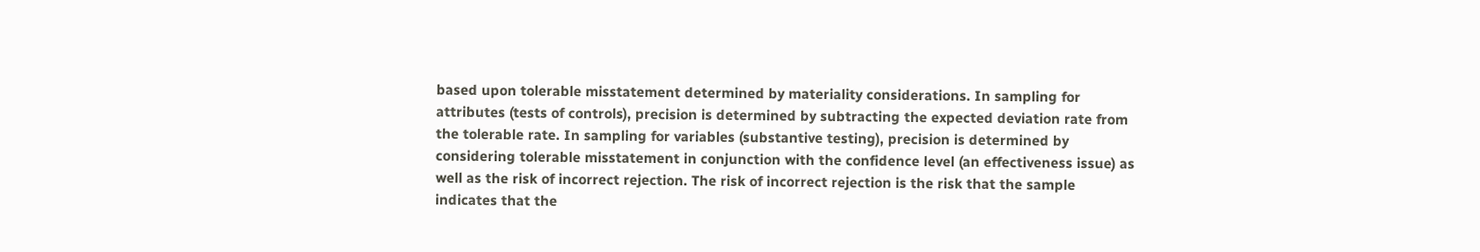based upon tolerable misstatement determined by materiality considerations. In sampling for attributes (tests of controls), precision is determined by subtracting the expected deviation rate from the tolerable rate. In sampling for variables (substantive testing), precision is determined by considering tolerable misstatement in conjunction with the confidence level (an effectiveness issue) as well as the risk of incorrect rejection. The risk of incorrect rejection is the risk that the sample indicates that the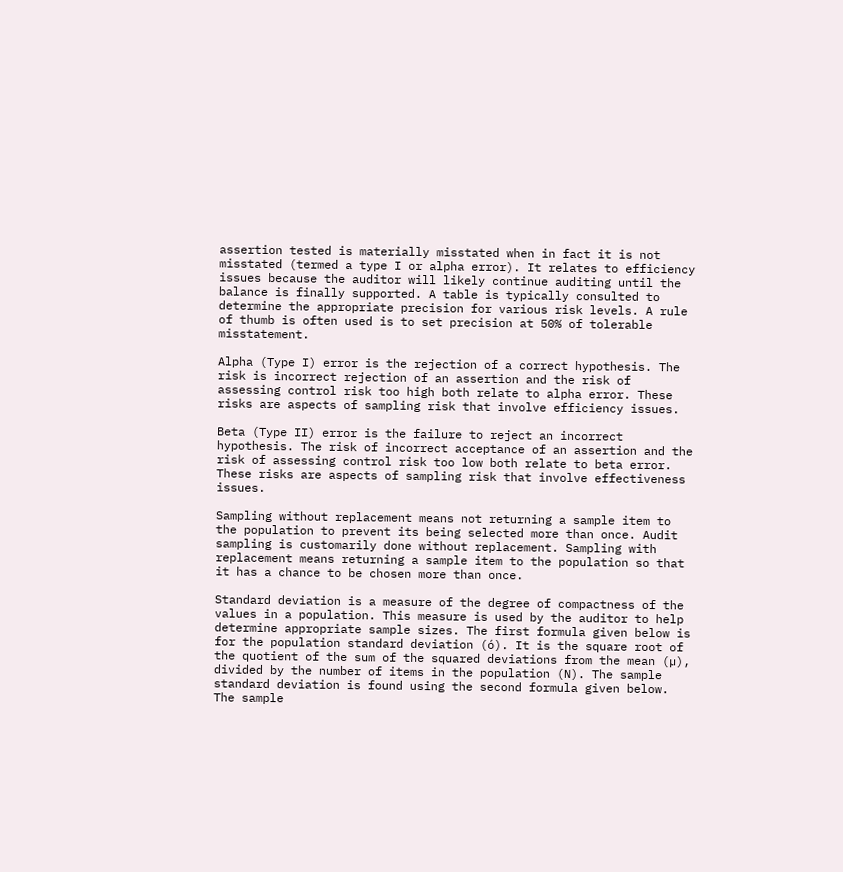assertion tested is materially misstated when in fact it is not misstated (termed a type I or alpha error). It relates to efficiency issues because the auditor will likely continue auditing until the balance is finally supported. A table is typically consulted to determine the appropriate precision for various risk levels. A rule of thumb is often used is to set precision at 50% of tolerable misstatement.

Alpha (Type I) error is the rejection of a correct hypothesis. The risk is incorrect rejection of an assertion and the risk of assessing control risk too high both relate to alpha error. These risks are aspects of sampling risk that involve efficiency issues.

Beta (Type II) error is the failure to reject an incorrect hypothesis. The risk of incorrect acceptance of an assertion and the risk of assessing control risk too low both relate to beta error. These risks are aspects of sampling risk that involve effectiveness issues.

Sampling without replacement means not returning a sample item to the population to prevent its being selected more than once. Audit sampling is customarily done without replacement. Sampling with replacement means returning a sample item to the population so that it has a chance to be chosen more than once.

Standard deviation is a measure of the degree of compactness of the values in a population. This measure is used by the auditor to help determine appropriate sample sizes. The first formula given below is for the population standard deviation (ó). It is the square root of the quotient of the sum of the squared deviations from the mean (µ), divided by the number of items in the population (N). The sample standard deviation is found using the second formula given below. The sample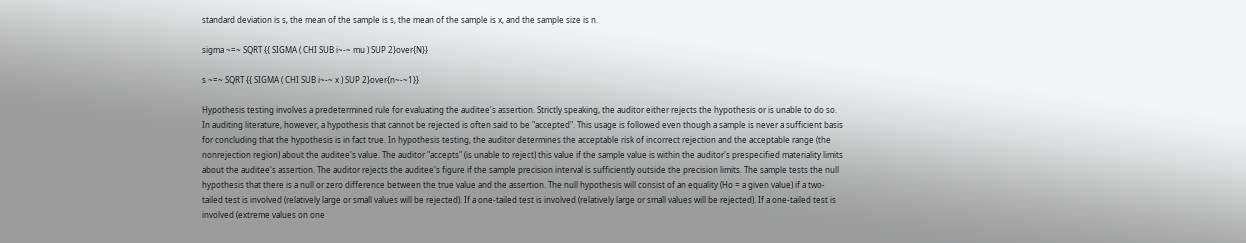standard deviation is s, the mean of the sample is s, the mean of the sample is x, and the sample size is n.

sigma ~=~ SQRT {{ SIGMA ( CHI SUB i~-~ mu ) SUP 2}over{N}}

s ~=~ SQRT {{ SIGMA ( CHI SUB i~-~ x ) SUP 2}over{n~-~1}}

Hypothesis testing involves a predetermined rule for evaluating the auditee's assertion. Strictly speaking, the auditor either rejects the hypothesis or is unable to do so. In auditing literature, however, a hypothesis that cannot be rejected is often said to be "accepted". This usage is followed even though a sample is never a sufficient basis for concluding that the hypothesis is in fact true. In hypothesis testing, the auditor determines the acceptable risk of incorrect rejection and the acceptable range (the nonrejection region) about the auditee's value. The auditor "accepts" (is unable to reject) this value if the sample value is within the auditor's prespecified materiality limits about the auditee's assertion. The auditor rejects the auditee's figure if the sample precision interval is sufficiently outside the precision limits. The sample tests the null hypothesis that there is a null or zero difference between the true value and the assertion. The null hypothesis will consist of an equality (Ho = a given value) if a two-tailed test is involved (relatively large or small values will be rejected). If a one-tailed test is involved (relatively large or small values will be rejected). If a one-tailed test is involved (extreme values on one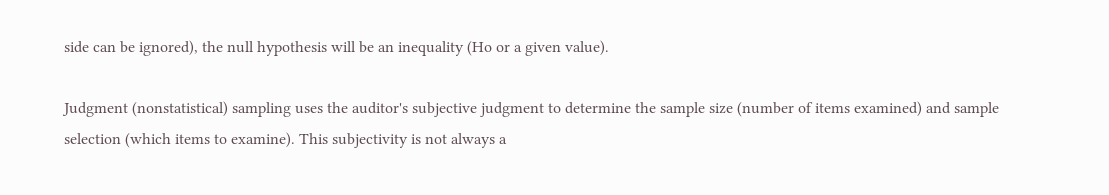side can be ignored), the null hypothesis will be an inequality (Ho or a given value).

Judgment (nonstatistical) sampling uses the auditor's subjective judgment to determine the sample size (number of items examined) and sample selection (which items to examine). This subjectivity is not always a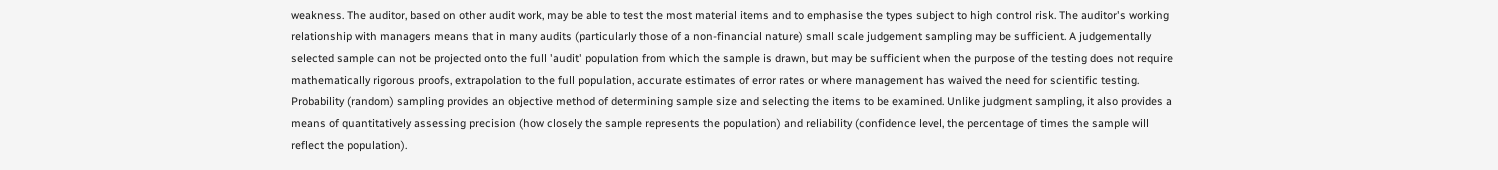weakness. The auditor, based on other audit work, may be able to test the most material items and to emphasise the types subject to high control risk. The auditor's working relationship with managers means that in many audits (particularly those of a non-financial nature) small scale judgement sampling may be sufficient. A judgementally selected sample can not be projected onto the full 'audit' population from which the sample is drawn, but may be sufficient when the purpose of the testing does not require mathematically rigorous proofs, extrapolation to the full population, accurate estimates of error rates or where management has waived the need for scientific testing. Probability (random) sampling provides an objective method of determining sample size and selecting the items to be examined. Unlike judgment sampling, it also provides a means of quantitatively assessing precision (how closely the sample represents the population) and reliability (confidence level, the percentage of times the sample will reflect the population).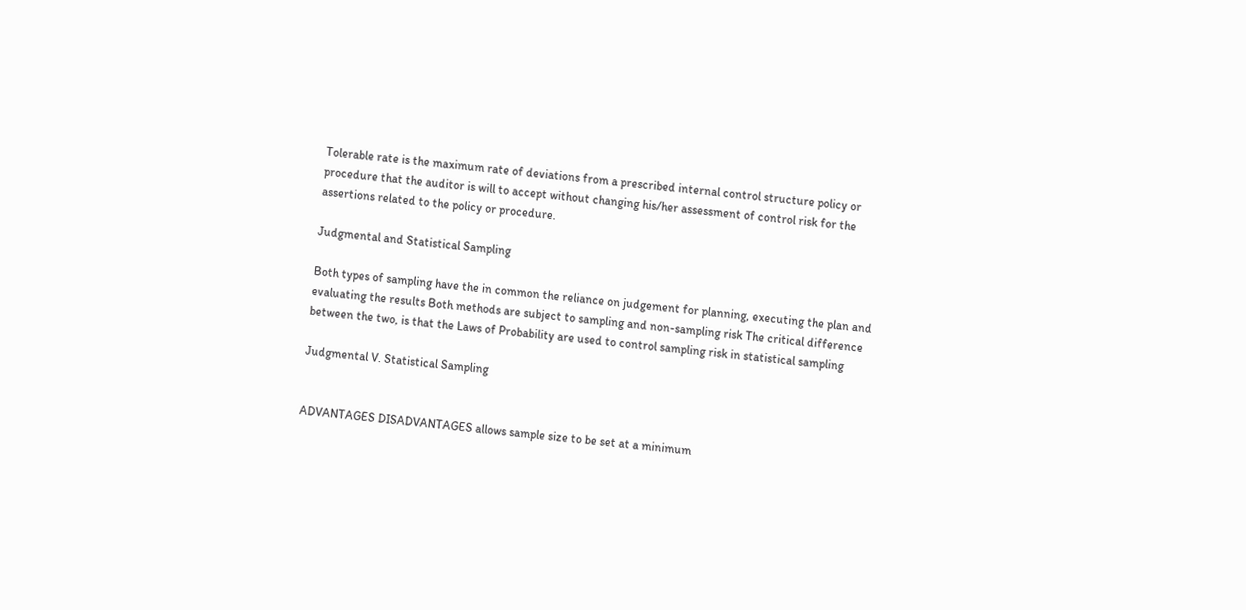Tolerable rate is the maximum rate of deviations from a prescribed internal control structure policy or procedure that the auditor is will to accept without changing his/her assessment of control risk for the assertions related to the policy or procedure.

Judgmental and Statistical Sampling

Both types of sampling have the in common the reliance on judgement for planning, executing the plan and evaluating the results Both methods are subject to sampling and non-sampling risk The critical difference between the two, is that the Laws of Probability are used to control sampling risk in statistical sampling

Judgmental V. Statistical Sampling


ADVANTAGES DISADVANTAGES allows sample size to be set at a minimum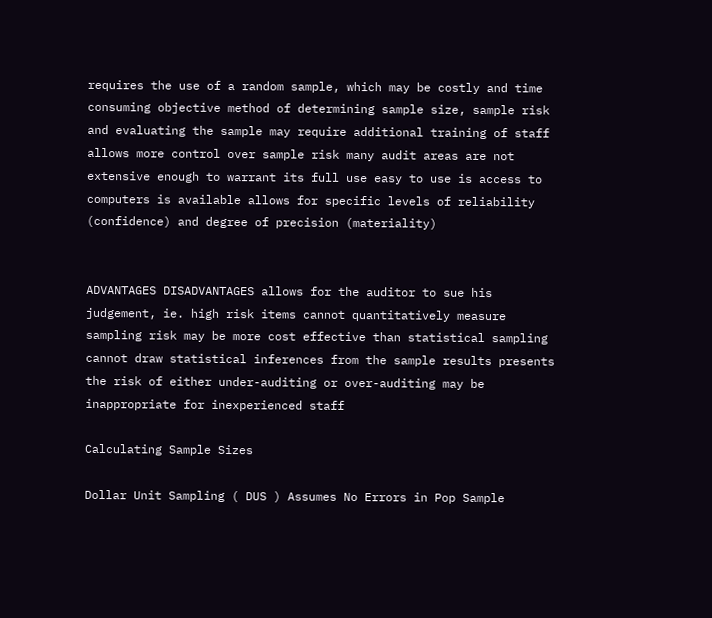requires the use of a random sample, which may be costly and time consuming objective method of determining sample size, sample risk and evaluating the sample may require additional training of staff allows more control over sample risk many audit areas are not extensive enough to warrant its full use easy to use is access to computers is available allows for specific levels of reliability (confidence) and degree of precision (materiality)


ADVANTAGES DISADVANTAGES allows for the auditor to sue his judgement, ie. high risk items cannot quantitatively measure sampling risk may be more cost effective than statistical sampling cannot draw statistical inferences from the sample results presents the risk of either under-auditing or over-auditing may be inappropriate for inexperienced staff

Calculating Sample Sizes

Dollar Unit Sampling ( DUS ) Assumes No Errors in Pop Sample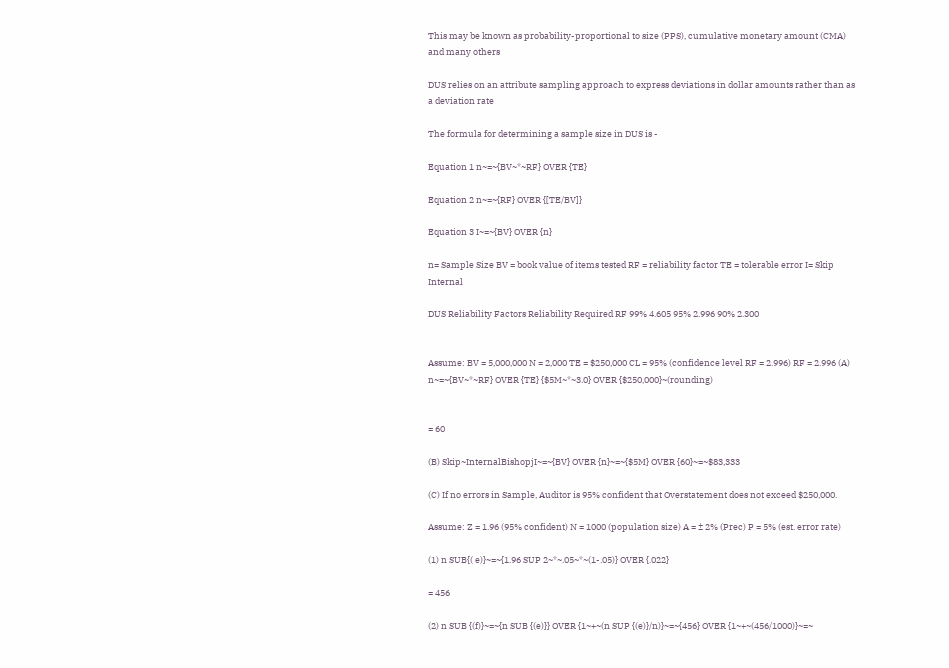This may be known as probability-proportional to size (PPS), cumulative monetary amount (CMA) and many others

DUS relies on an attribute sampling approach to express deviations in dollar amounts rather than as a deviation rate

The formula for determining a sample size in DUS is -

Equation 1 n~=~{BV~*~RF} OVER {TE}

Equation 2 n~=~{RF} OVER {[TE/BV]}

Equation 3 I~=~{BV} OVER {n}

n= Sample Size BV = book value of items tested RF = reliability factor TE = tolerable error I= Skip Internal

DUS Reliability Factors Reliability Required RF 99% 4.605 95% 2.996 90% 2.300


Assume: BV = 5,000,000 N = 2,000 TE = $250,000 CL = 95% (confidence level RF = 2.996) RF = 2.996 (A) n~=~{BV~*~RF} OVER {TE} {$5M~*~3.0} OVER {$250,000}~(rounding)


= 60

(B) Skip~InternalBishopjI~=~{BV} OVER {n}~=~{$5M} OVER {60}~=~$83,333

(C) If no errors in Sample, Auditor is 95% confident that Overstatement does not exceed $250,000.

Assume: Z = 1.96 (95% confident) N = 1000 (population size) A = ± 2% (Prec) P = 5% (est. error rate)

(1) n SUB{( e)}~=~{1.96 SUP 2~*~.05~*~(1-.05)} OVER {.022}

= 456

(2) n SUB {(f)}~=~{n SUB {(e)}} OVER {1~+~(n SUP {(e)}/n)}~=~{456} OVER {1~+~(456/1000)}~=~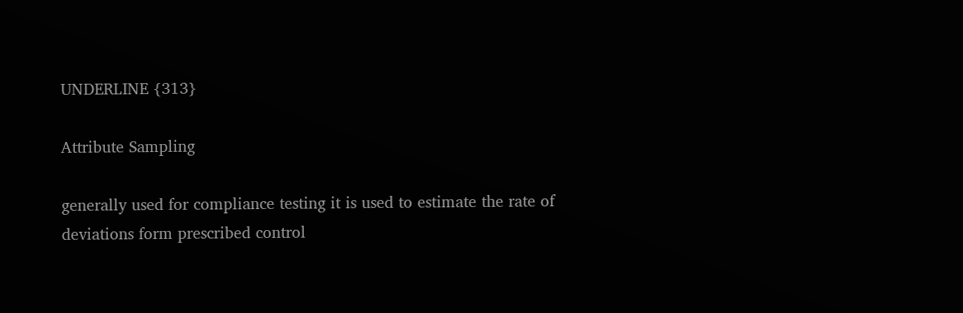UNDERLINE {313}

Attribute Sampling

generally used for compliance testing it is used to estimate the rate of deviations form prescribed control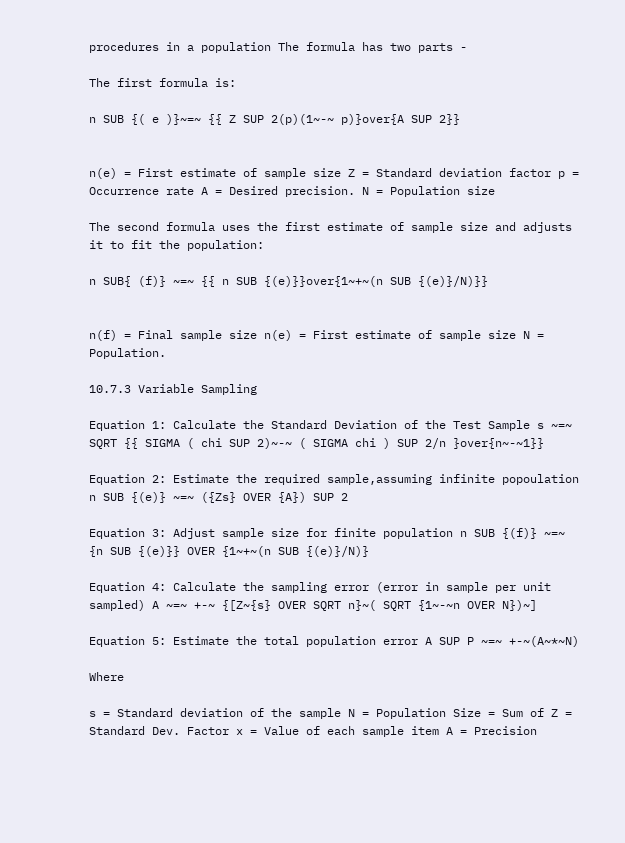procedures in a population The formula has two parts -

The first formula is:

n SUB {( e )}~=~ {{ Z SUP 2(p)(1~-~ p)}over{A SUP 2}}


n(e) = First estimate of sample size Z = Standard deviation factor p = Occurrence rate A = Desired precision. N = Population size

The second formula uses the first estimate of sample size and adjusts it to fit the population:

n SUB{ (f)} ~=~ {{ n SUB {(e)}}over{1~+~(n SUB {(e)}/N)}}


n(f) = Final sample size n(e) = First estimate of sample size N = Population.

10.7.3 Variable Sampling

Equation 1: Calculate the Standard Deviation of the Test Sample s ~=~ SQRT {{ SIGMA ( chi SUP 2)~-~ ( SIGMA chi ) SUP 2/n }over{n~-~1}}

Equation 2: Estimate the required sample,assuming infinite popoulation n SUB {(e)} ~=~ ({Zs} OVER {A}) SUP 2

Equation 3: Adjust sample size for finite population n SUB {(f)} ~=~ {n SUB {(e)}} OVER {1~+~(n SUB {(e)}/N)}

Equation 4: Calculate the sampling error (error in sample per unit sampled) A ~=~ +-~ {[Z~{s} OVER SQRT n}~( SQRT {1~-~n OVER N})~]

Equation 5: Estimate the total population error A SUP P ~=~ +-~(A~*~N)

Where

s = Standard deviation of the sample N = Population Size = Sum of Z = Standard Dev. Factor x = Value of each sample item A = Precision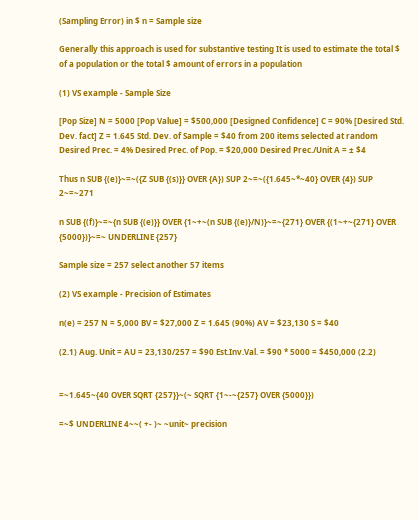(Sampling Error) in $ n = Sample size

Generally this approach is used for substantive testing It is used to estimate the total $ of a population or the total $ amount of errors in a population

(1) VS example - Sample Size

[Pop Size] N = 5000 [Pop Value] = $500,000 [Designed Confidence] C = 90% [Desired Std. Dev. fact] Z = 1.645 Std. Dev. of Sample = $40 from 200 items selected at random Desired Prec. = 4% Desired Prec. of Pop. = $20,000 Desired Prec./Unit A = ± $4

Thus n SUB {(e)}~=~({Z SUB {(s)}} OVER {A}) SUP 2~=~({1.645~*~40} OVER {4}) SUP 2~=~271

n SUB {(f)}~=~{n SUB {(e)}} OVER {1~+~(n SUB {(e)}/N)}~=~{271} OVER {(1~+~{271} OVER {5000})}~=~ UNDERLINE {257}

Sample size = 257 select another 57 items

(2) VS example - Precision of Estimates

n(e) = 257 N = 5,000 BV = $27,000 Z = 1.645 (90%) AV = $23,130 S = $40

(2.1) Aug. Unit = AU = 23,130/257 = $90 Est.Inv.Val. = $90 * 5000 = $450,000 (2.2)


=~1.645~{40 OVER SQRT {257}}~(~ SQRT {1~-~{257} OVER {5000}})

=~$ UNDERLINE 4~~( +- )~ ~unit~ precision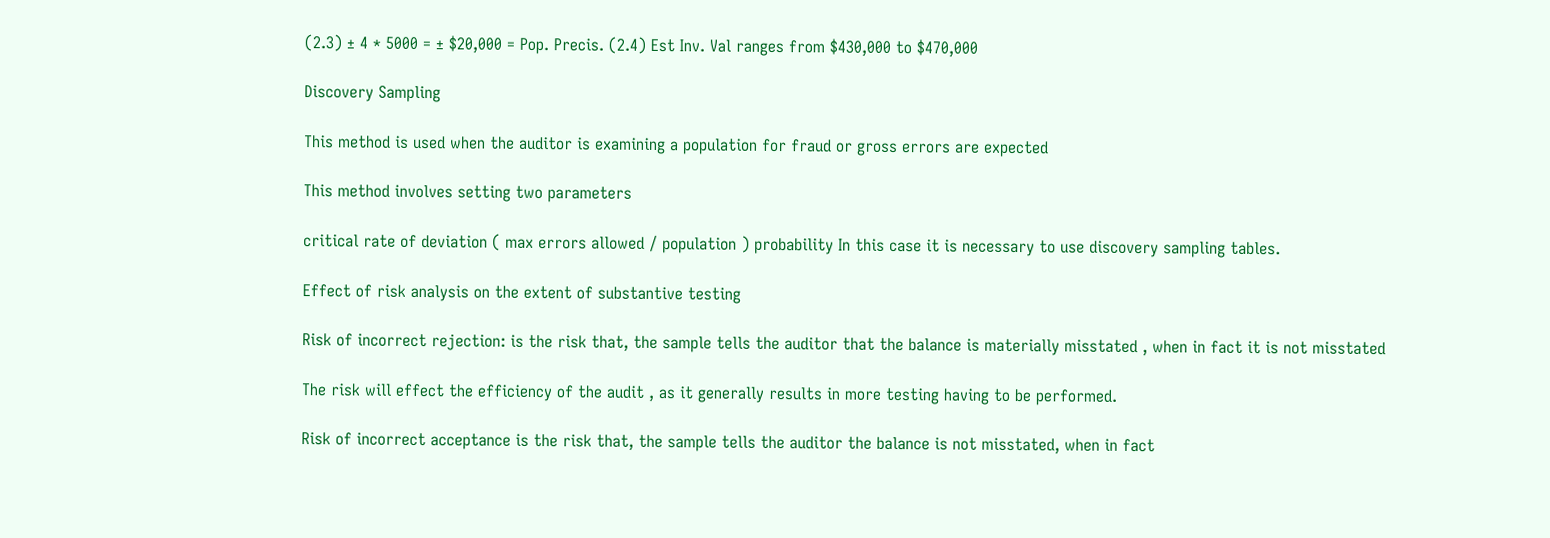(2.3) ± 4 * 5000 = ± $20,000 = Pop. Precis. (2.4) Est Inv. Val ranges from $430,000 to $470,000

Discovery Sampling

This method is used when the auditor is examining a population for fraud or gross errors are expected

This method involves setting two parameters

critical rate of deviation ( max errors allowed / population ) probability In this case it is necessary to use discovery sampling tables.

Effect of risk analysis on the extent of substantive testing

Risk of incorrect rejection: is the risk that, the sample tells the auditor that the balance is materially misstated , when in fact it is not misstated

The risk will effect the efficiency of the audit , as it generally results in more testing having to be performed.

Risk of incorrect acceptance is the risk that, the sample tells the auditor the balance is not misstated, when in fact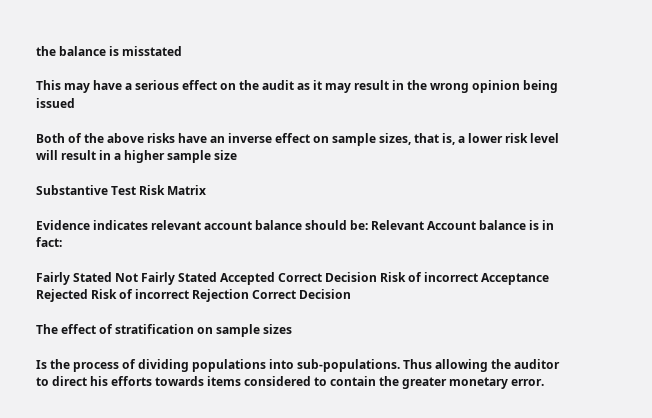the balance is misstated

This may have a serious effect on the audit as it may result in the wrong opinion being issued

Both of the above risks have an inverse effect on sample sizes, that is, a lower risk level will result in a higher sample size

Substantive Test Risk Matrix

Evidence indicates relevant account balance should be: Relevant Account balance is in fact:

Fairly Stated Not Fairly Stated Accepted Correct Decision Risk of incorrect Acceptance Rejected Risk of incorrect Rejection Correct Decision

The effect of stratification on sample sizes

Is the process of dividing populations into sub-populations. Thus allowing the auditor to direct his efforts towards items considered to contain the greater monetary error.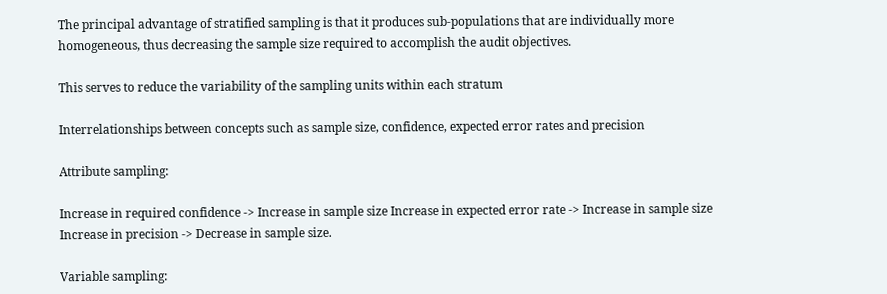The principal advantage of stratified sampling is that it produces sub-populations that are individually more homogeneous, thus decreasing the sample size required to accomplish the audit objectives.

This serves to reduce the variability of the sampling units within each stratum

Interrelationships between concepts such as sample size, confidence, expected error rates and precision

Attribute sampling:

Increase in required confidence -> Increase in sample size Increase in expected error rate -> Increase in sample size Increase in precision -> Decrease in sample size.

Variable sampling: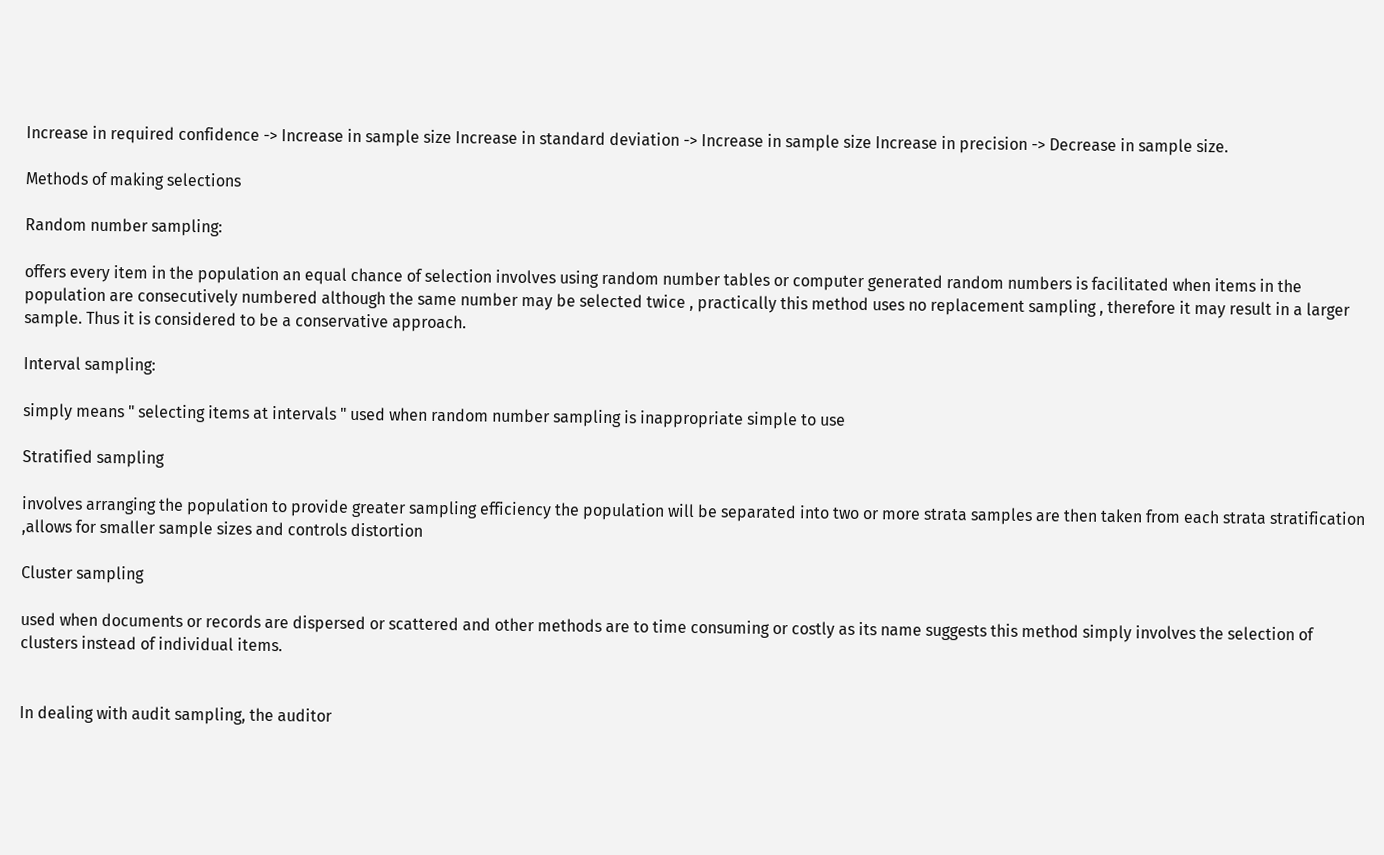Increase in required confidence -> Increase in sample size Increase in standard deviation -> Increase in sample size Increase in precision -> Decrease in sample size.

Methods of making selections

Random number sampling:

offers every item in the population an equal chance of selection involves using random number tables or computer generated random numbers is facilitated when items in the population are consecutively numbered although the same number may be selected twice , practically this method uses no replacement sampling , therefore it may result in a larger sample. Thus it is considered to be a conservative approach.

Interval sampling:

simply means " selecting items at intervals " used when random number sampling is inappropriate simple to use

Stratified sampling

involves arranging the population to provide greater sampling efficiency the population will be separated into two or more strata samples are then taken from each strata stratification ,allows for smaller sample sizes and controls distortion

Cluster sampling

used when documents or records are dispersed or scattered and other methods are to time consuming or costly as its name suggests this method simply involves the selection of clusters instead of individual items.


In dealing with audit sampling, the auditor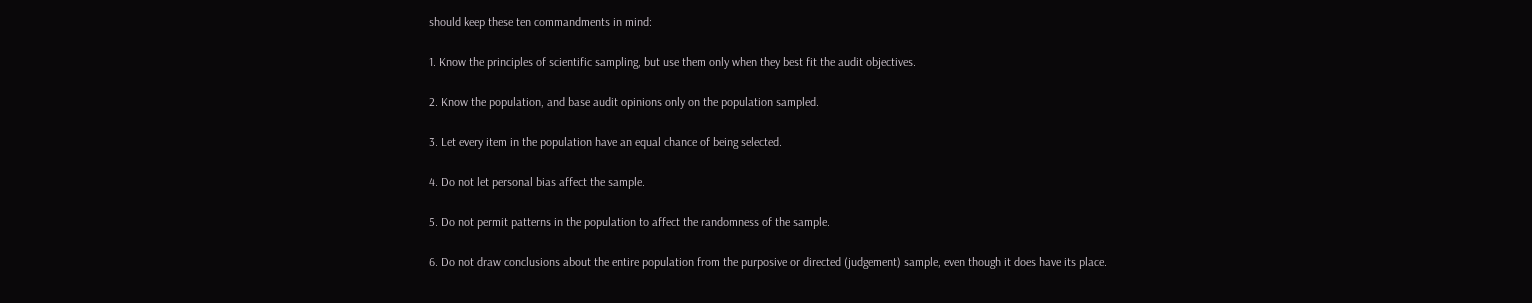should keep these ten commandments in mind:

1. Know the principles of scientific sampling, but use them only when they best fit the audit objectives.

2. Know the population, and base audit opinions only on the population sampled.

3. Let every item in the population have an equal chance of being selected.

4. Do not let personal bias affect the sample.

5. Do not permit patterns in the population to affect the randomness of the sample.

6. Do not draw conclusions about the entire population from the purposive or directed (judgement) sample, even though it does have its place.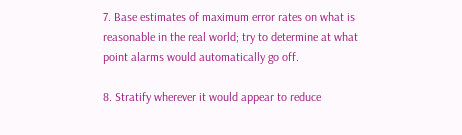7. Base estimates of maximum error rates on what is reasonable in the real world; try to determine at what point alarms would automatically go off.

8. Stratify wherever it would appear to reduce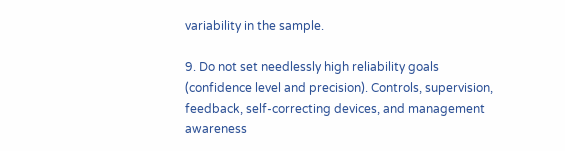variability in the sample.

9. Do not set needlessly high reliability goals (confidence level and precision). Controls, supervision, feedback, self-correcting devices, and management awareness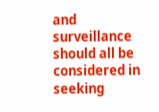and surveillance should all be considered in seeking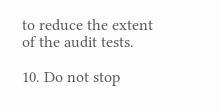to reduce the extent of the audit tests.

10. Do not stop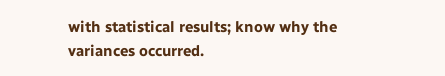with statistical results; know why the variances occurred.